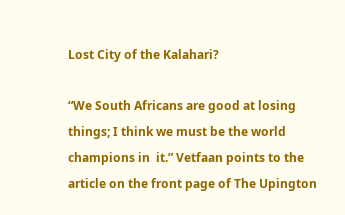Lost City of the Kalahari?

“We South Africans are good at losing things; I think we must be the world champions in  it.” Vetfaan points to the article on the front page of The Upington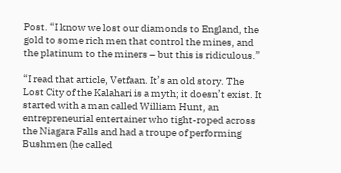Post. “I know we lost our diamonds to England, the gold to some rich men that control the mines, and the platinum to the miners – but this is ridiculous.”

“I read that article, Vetfaan. It’s an old story. The Lost City of the Kalahari is a myth; it doesn’t exist. It started with a man called William Hunt, an entrepreneurial entertainer who tight-roped across the Niagara Falls and had a troupe of performing Bushmen (he called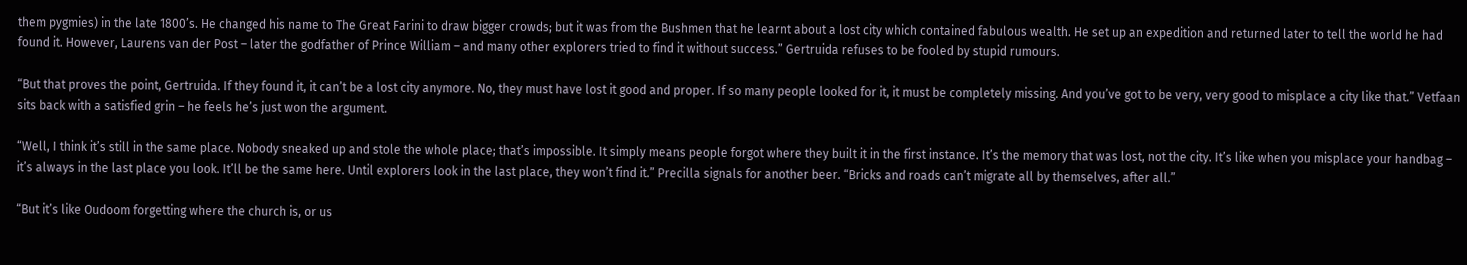them pygmies) in the late 1800’s. He changed his name to The Great Farini to draw bigger crowds; but it was from the Bushmen that he learnt about a lost city which contained fabulous wealth. He set up an expedition and returned later to tell the world he had found it. However, Laurens van der Post – later the godfather of Prince William – and many other explorers tried to find it without success.” Gertruida refuses to be fooled by stupid rumours.

“But that proves the point, Gertruida. If they found it, it can’t be a lost city anymore. No, they must have lost it good and proper. If so many people looked for it, it must be completely missing. And you’ve got to be very, very good to misplace a city like that.” Vetfaan sits back with a satisfied grin – he feels he’s just won the argument.

“Well, I think it’s still in the same place. Nobody sneaked up and stole the whole place; that’s impossible. It simply means people forgot where they built it in the first instance. It’s the memory that was lost, not the city. It’s like when you misplace your handbag – it’s always in the last place you look. It’ll be the same here. Until explorers look in the last place, they won’t find it.” Precilla signals for another beer. “Bricks and roads can’t migrate all by themselves, after all.”

“But it’s like Oudoom forgetting where the church is, or us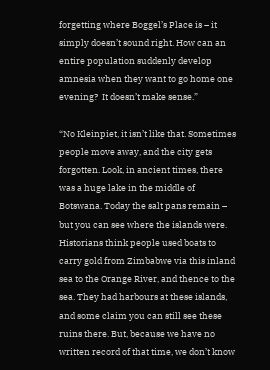forgetting where Boggel’s Place is – it simply doesn’t sound right. How can an entire population suddenly develop amnesia when they want to go home one evening?  It doesn’t make sense.”

“No Kleinpiet, it isn’t like that. Sometimes people move away, and the city gets forgotten. Look, in ancient times, there was a huge lake in the middle of Botswana. Today the salt pans remain – but you can see where the islands were. Historians think people used boats to carry gold from Zimbabwe via this inland sea to the Orange River, and thence to the sea. They had harbours at these islands, and some claim you can still see these ruins there. But, because we have no written record of that time, we don’t know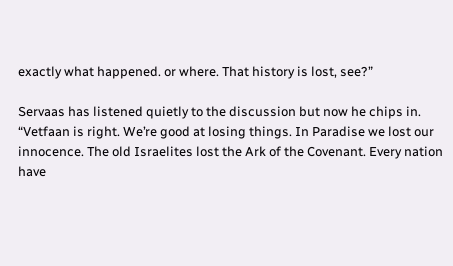exactly what happened. or where. That history is lost, see?”

Servaas has listened quietly to the discussion but now he chips in. “Vetfaan is right. We’re good at losing things. In Paradise we lost our innocence. The old Israelites lost the Ark of the Covenant. Every nation have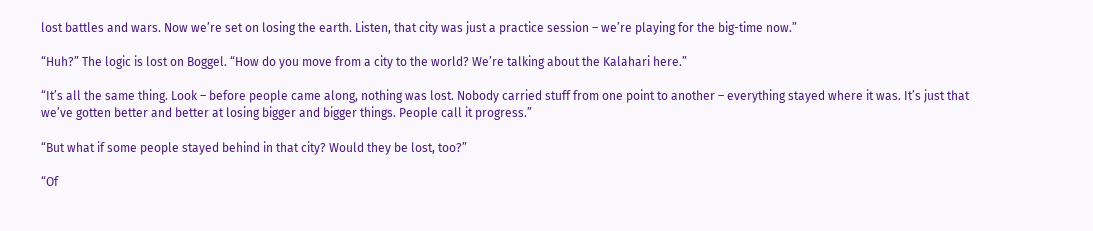lost battles and wars. Now we’re set on losing the earth. Listen, that city was just a practice session – we’re playing for the big-time now.”

“Huh?” The logic is lost on Boggel. “How do you move from a city to the world? We’re talking about the Kalahari here.”

“It’s all the same thing. Look – before people came along, nothing was lost. Nobody carried stuff from one point to another – everything stayed where it was. It’s just that we’ve gotten better and better at losing bigger and bigger things. People call it progress.”

“But what if some people stayed behind in that city? Would they be lost, too?”

“Of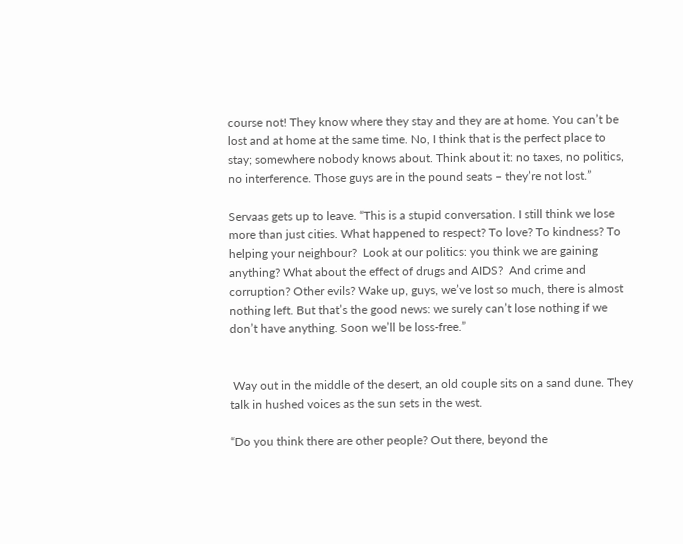course not! They know where they stay and they are at home. You can’t be lost and at home at the same time. No, I think that is the perfect place to stay; somewhere nobody knows about. Think about it: no taxes, no politics, no interference. Those guys are in the pound seats – they’re not lost.”

Servaas gets up to leave. “This is a stupid conversation. I still think we lose more than just cities. What happened to respect? To love? To kindness? To helping your neighbour?  Look at our politics: you think we are gaining anything? What about the effect of drugs and AIDS?  And crime and corruption? Other evils? Wake up, guys, we’ve lost so much, there is almost nothing left. But that’s the good news: we surely can’t lose nothing if we don’t have anything. Soon we’ll be loss-free.”


 Way out in the middle of the desert, an old couple sits on a sand dune. They talk in hushed voices as the sun sets in the west.

“Do you think there are other people? Out there, beyond the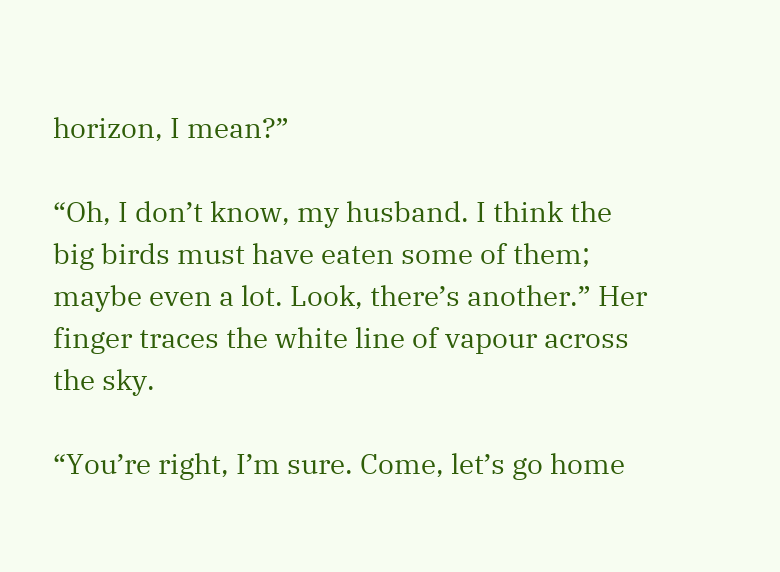horizon, I mean?”

“Oh, I don’t know, my husband. I think the big birds must have eaten some of them; maybe even a lot. Look, there’s another.” Her finger traces the white line of vapour across the sky.

“You’re right, I’m sure. Come, let’s go home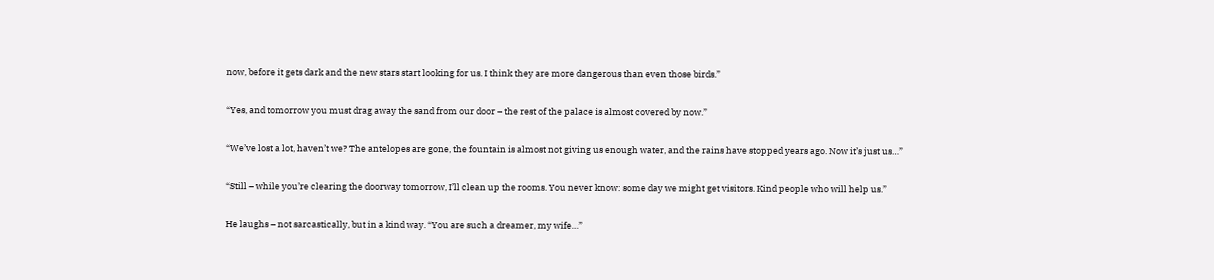now, before it gets dark and the new stars start looking for us. I think they are more dangerous than even those birds.”

“Yes, and tomorrow you must drag away the sand from our door – the rest of the palace is almost covered by now.”

“We’ve lost a lot, haven’t we? The antelopes are gone, the fountain is almost not giving us enough water, and the rains have stopped years ago. Now it’s just us…”

“Still – while you’re clearing the doorway tomorrow, I’ll clean up the rooms. You never know: some day we might get visitors. Kind people who will help us.”

He laughs – not sarcastically, but in a kind way. “You are such a dreamer, my wife…”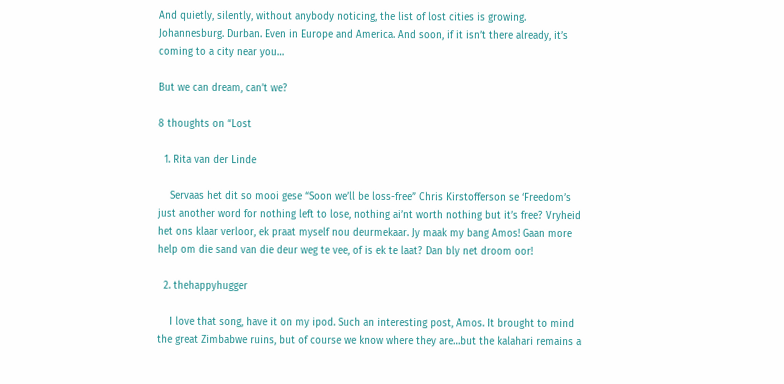And quietly, silently, without anybody noticing, the list of lost cities is growing. Johannesburg. Durban. Even in Europe and America. And soon, if it isn’t there already, it’s coming to a city near you…

But we can dream, can’t we?

8 thoughts on “Lost

  1. Rita van der Linde

    Servaas het dit so mooi gese “Soon we’ll be loss-free” Chris Kirstofferson se ‘Freedom’s just another word for nothing left to lose, nothing ai’nt worth nothing but it’s free? Vryheid het ons klaar verloor, ek praat myself nou deurmekaar. Jy maak my bang Amos! Gaan more help om die sand van die deur weg te vee, of is ek te laat? Dan bly net droom oor!

  2. thehappyhugger

    I love that song, have it on my ipod. Such an interesting post, Amos. It brought to mind the great Zimbabwe ruins, but of course we know where they are…but the kalahari remains a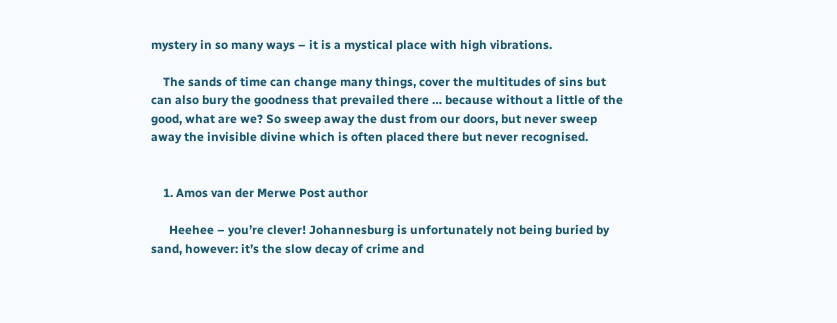mystery in so many ways – it is a mystical place with high vibrations.

    The sands of time can change many things, cover the multitudes of sins but can also bury the goodness that prevailed there … because without a little of the good, what are we? So sweep away the dust from our doors, but never sweep away the invisible divine which is often placed there but never recognised.


    1. Amos van der Merwe Post author

      Heehee – you’re clever! Johannesburg is unfortunately not being buried by sand, however: it’s the slow decay of crime and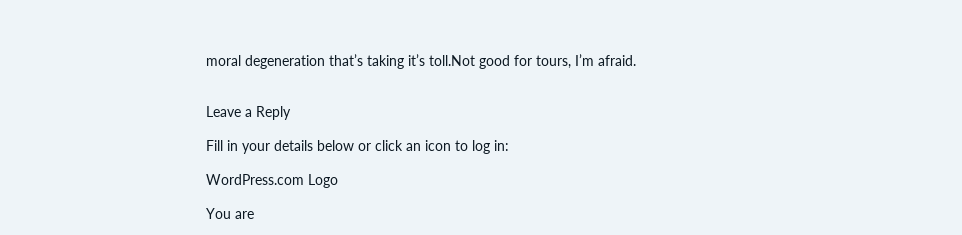moral degeneration that’s taking it’s toll.Not good for tours, I’m afraid.


Leave a Reply

Fill in your details below or click an icon to log in:

WordPress.com Logo

You are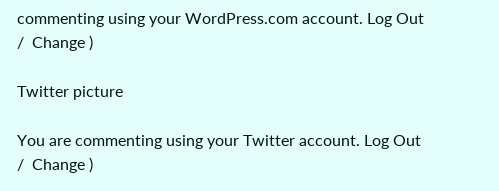commenting using your WordPress.com account. Log Out /  Change )

Twitter picture

You are commenting using your Twitter account. Log Out /  Change )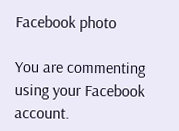Facebook photo

You are commenting using your Facebook account.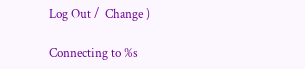Log Out /  Change )

Connecting to %s